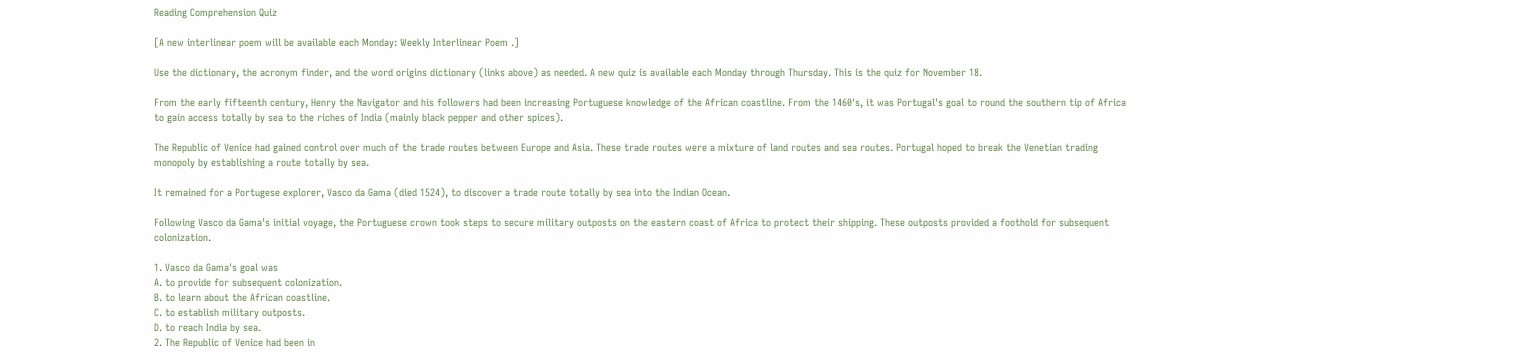Reading Comprehension Quiz

[A new interlinear poem will be available each Monday: Weekly Interlinear Poem .]

Use the dictionary, the acronym finder, and the word origins dictionary (links above) as needed. A new quiz is available each Monday through Thursday. This is the quiz for November 18.

From the early fifteenth century, Henry the Navigator and his followers had been increasing Portuguese knowledge of the African coastline. From the 1460's, it was Portugal's goal to round the southern tip of Africa to gain access totally by sea to the riches of India (mainly black pepper and other spices).

The Republic of Venice had gained control over much of the trade routes between Europe and Asia. These trade routes were a mixture of land routes and sea routes. Portugal hoped to break the Venetian trading monopoly by establishing a route totally by sea.

It remained for a Portugese explorer, Vasco da Gama (died 1524), to discover a trade route totally by sea into the Indian Ocean.

Following Vasco da Gama's initial voyage, the Portuguese crown took steps to secure military outposts on the eastern coast of Africa to protect their shipping. These outposts provided a foothold for subsequent colonization.

1. Vasco da Gama's goal was
A. to provide for subsequent colonization.
B. to learn about the African coastline.
C. to establish military outposts.
D. to reach India by sea.
2. The Republic of Venice had been in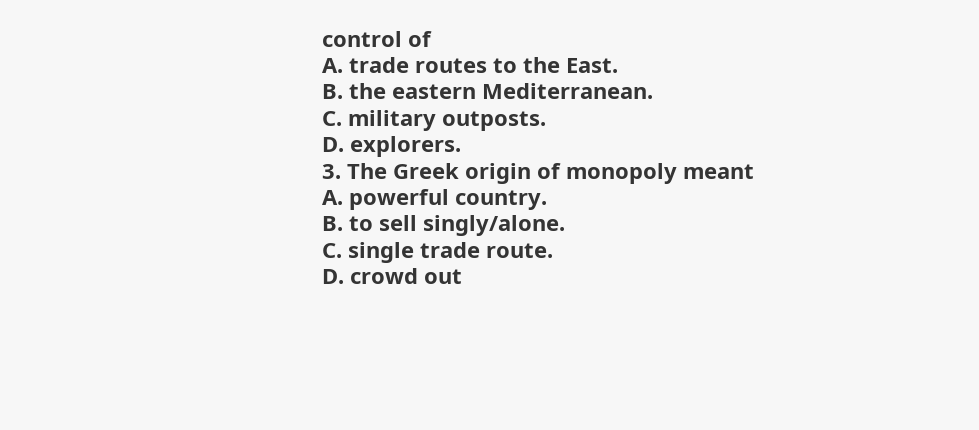control of
A. trade routes to the East.
B. the eastern Mediterranean.
C. military outposts.
D. explorers.
3. The Greek origin of monopoly meant
A. powerful country.
B. to sell singly/alone.
C. single trade route.
D. crowd out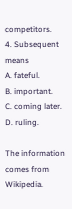competitors.
4. Subsequent means
A. fateful.
B. important.
C. coming later.
D. ruling.

The information comes from Wikipedia.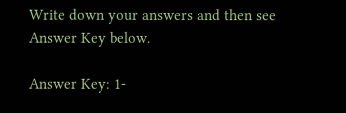Write down your answers and then see Answer Key below.

Answer Key: 1-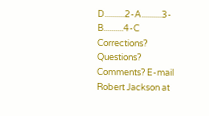D..........2-A..........3-B..........4-C
Corrections? Questions? Comments? E-mail Robert Jackson at